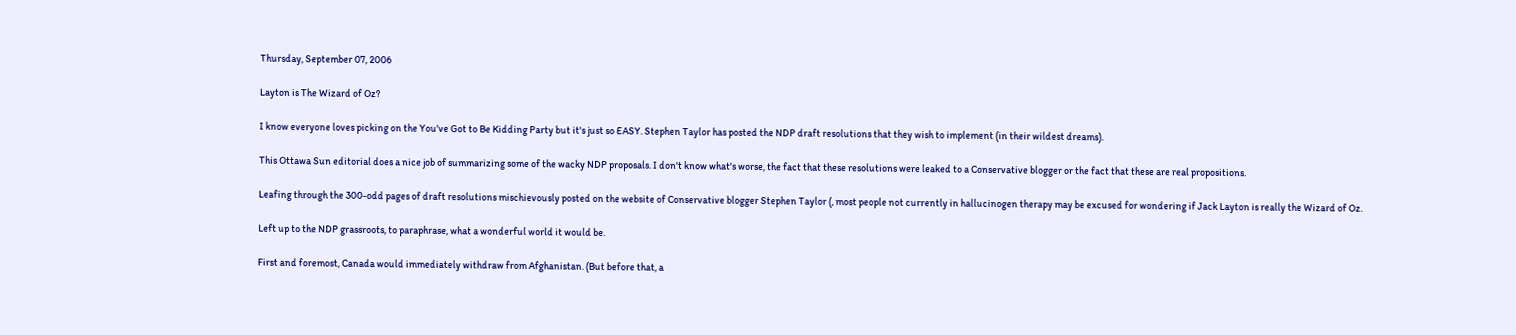Thursday, September 07, 2006

Layton is The Wizard of Oz?

I know everyone loves picking on the You've Got to Be Kidding Party but it's just so EASY. Stephen Taylor has posted the NDP draft resolutions that they wish to implement (in their wildest dreams).

This Ottawa Sun editorial does a nice job of summarizing some of the wacky NDP proposals. I don't know what's worse, the fact that these resolutions were leaked to a Conservative blogger or the fact that these are real propositions.

Leafing through the 300-odd pages of draft resolutions mischievously posted on the website of Conservative blogger Stephen Taylor (, most people not currently in hallucinogen therapy may be excused for wondering if Jack Layton is really the Wizard of Oz.

Left up to the NDP grassroots, to paraphrase, what a wonderful world it would be.

First and foremost, Canada would immediately withdraw from Afghanistan. (But before that, a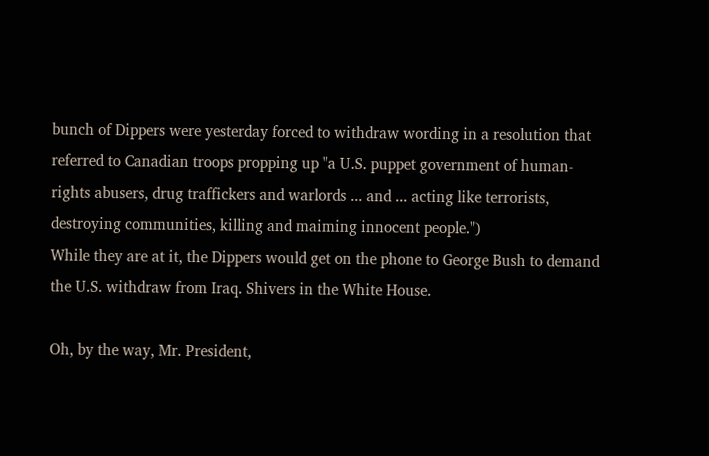bunch of Dippers were yesterday forced to withdraw wording in a resolution that referred to Canadian troops propping up "a U.S. puppet government of human-rights abusers, drug traffickers and warlords ... and ... acting like terrorists, destroying communities, killing and maiming innocent people.")
While they are at it, the Dippers would get on the phone to George Bush to demand the U.S. withdraw from Iraq. Shivers in the White House.

Oh, by the way, Mr. President,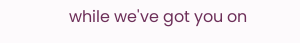while we've got you on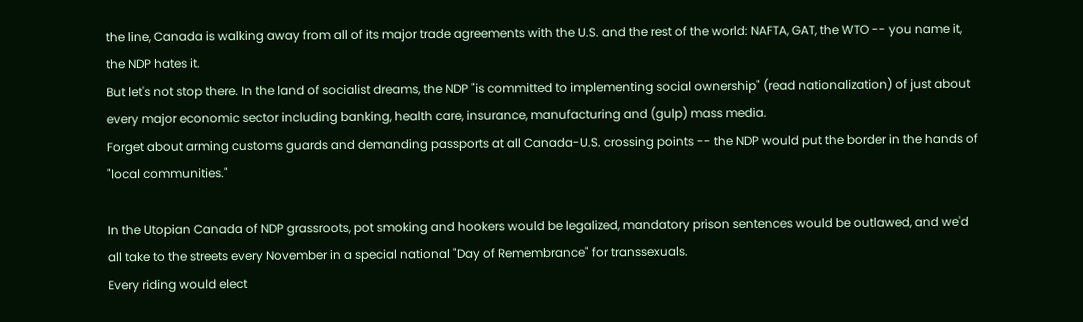the line, Canada is walking away from all of its major trade agreements with the U.S. and the rest of the world: NAFTA, GAT, the WTO -- you name it, the NDP hates it.
But let's not stop there. In the land of socialist dreams, the NDP "is committed to implementing social ownership" (read nationalization) of just about every major economic sector including banking, health care, insurance, manufacturing and (gulp) mass media.
Forget about arming customs guards and demanding passports at all Canada-U.S. crossing points -- the NDP would put the border in the hands of "local communities."

In the Utopian Canada of NDP grassroots, pot smoking and hookers would be legalized, mandatory prison sentences would be outlawed, and we'd all take to the streets every November in a special national "Day of Remembrance" for transsexuals.
Every riding would elect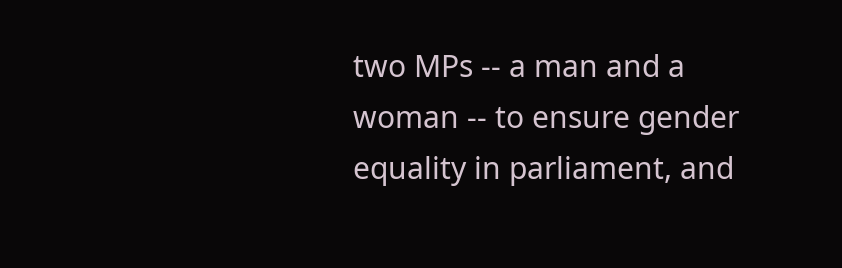two MPs -- a man and a woman -- to ensure gender equality in parliament, and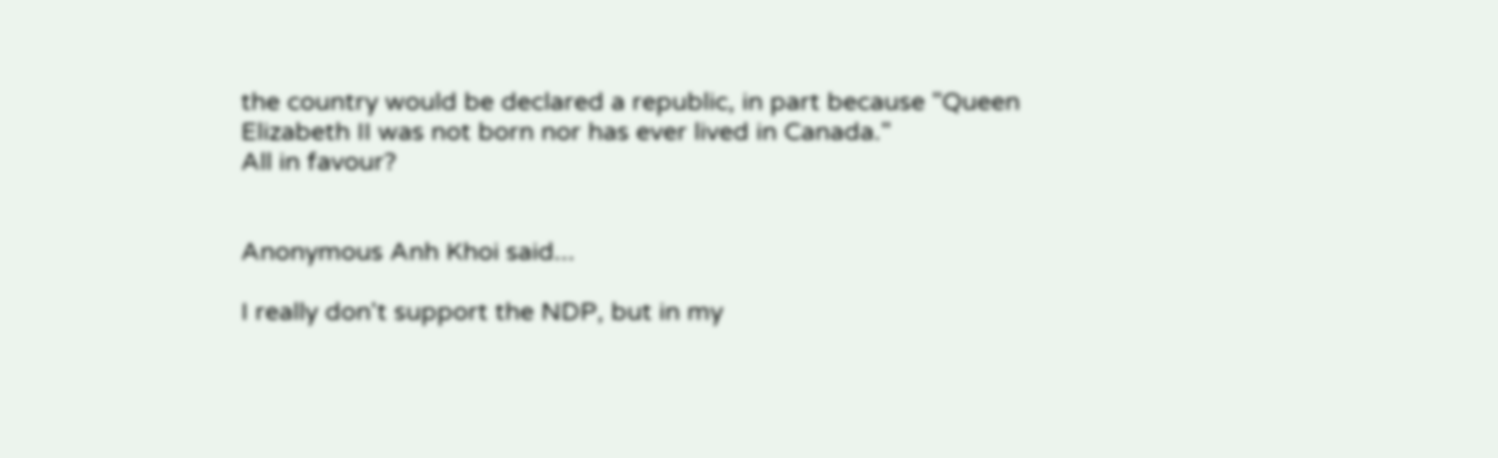the country would be declared a republic, in part because "Queen Elizabeth II was not born nor has ever lived in Canada."
All in favour?


Anonymous Anh Khoi said...

I really don't support the NDP, but in my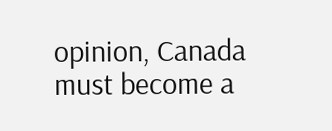opinion, Canada must become a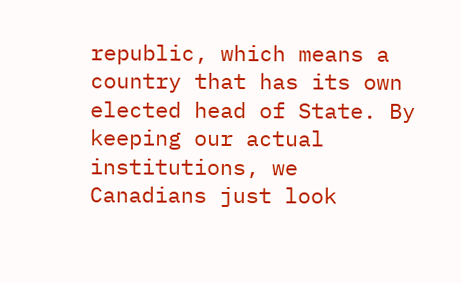republic, which means a country that has its own elected head of State. By keeping our actual institutions, we Canadians just look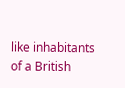like inhabitants of a British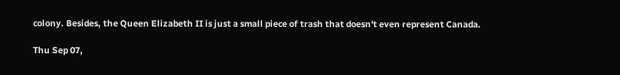colony. Besides, the Queen Elizabeth II is just a small piece of trash that doesn't even represent Canada.

Thu Sep 07,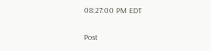08:27:00 PM EDT

Post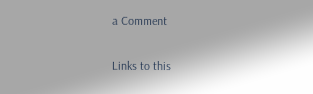a Comment

Links to this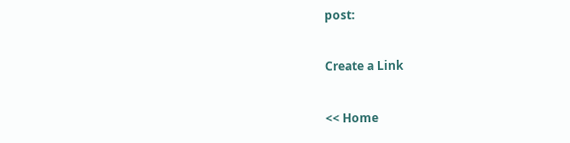post:

Create a Link

<< Home